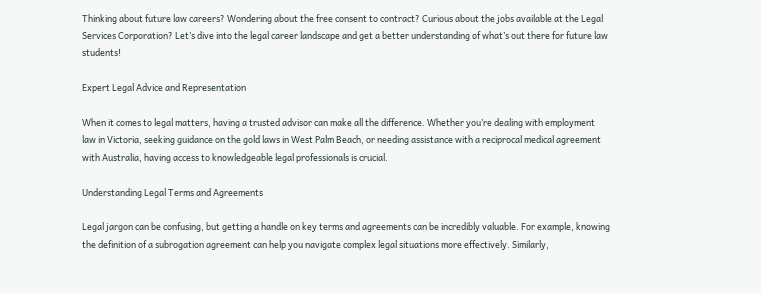Thinking about future law careers? Wondering about the free consent to contract? Curious about the jobs available at the Legal Services Corporation? Let’s dive into the legal career landscape and get a better understanding of what’s out there for future law students!

Expert Legal Advice and Representation

When it comes to legal matters, having a trusted advisor can make all the difference. Whether you’re dealing with employment law in Victoria, seeking guidance on the gold laws in West Palm Beach, or needing assistance with a reciprocal medical agreement with Australia, having access to knowledgeable legal professionals is crucial.

Understanding Legal Terms and Agreements

Legal jargon can be confusing, but getting a handle on key terms and agreements can be incredibly valuable. For example, knowing the definition of a subrogation agreement can help you navigate complex legal situations more effectively. Similarly,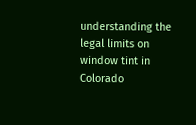understanding the legal limits on window tint in Colorado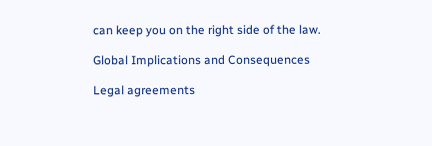can keep you on the right side of the law.

Global Implications and Consequences

Legal agreements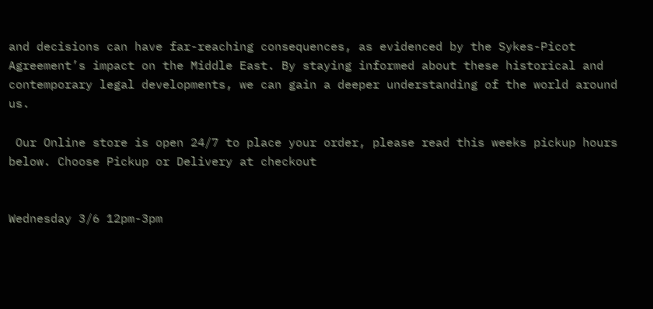and decisions can have far-reaching consequences, as evidenced by the Sykes-Picot Agreement’s impact on the Middle East. By staying informed about these historical and contemporary legal developments, we can gain a deeper understanding of the world around us.

 Our Online store is open 24/7 to place your order, please read this weeks pickup hours below. Choose Pickup or Delivery at checkout


Wednesday 3/6 12pm-3pm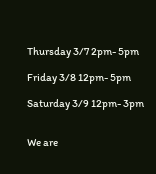Thursday 3/7 2pm- 5pm

Friday 3/8 12pm- 5pm

Saturday 3/9 12pm- 3pm


We are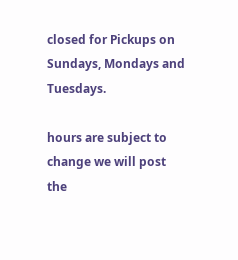closed for Pickups on Sundays, Mondays and Tuesdays.

hours are subject to change we will post the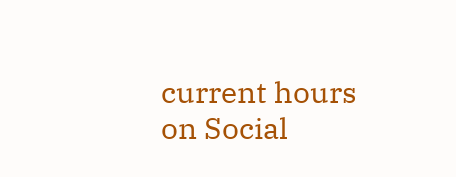current hours on Social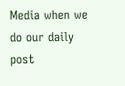Media when we do our daily post